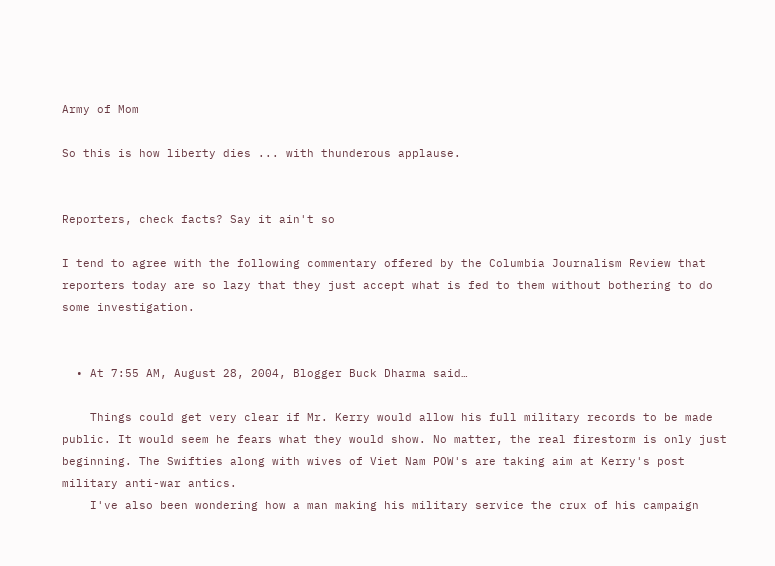Army of Mom

So this is how liberty dies ... with thunderous applause.


Reporters, check facts? Say it ain't so

I tend to agree with the following commentary offered by the Columbia Journalism Review that reporters today are so lazy that they just accept what is fed to them without bothering to do some investigation.


  • At 7:55 AM, August 28, 2004, Blogger Buck Dharma said…

    Things could get very clear if Mr. Kerry would allow his full military records to be made public. It would seem he fears what they would show. No matter, the real firestorm is only just beginning. The Swifties along with wives of Viet Nam POW's are taking aim at Kerry's post military anti-war antics.
    I've also been wondering how a man making his military service the crux of his campaign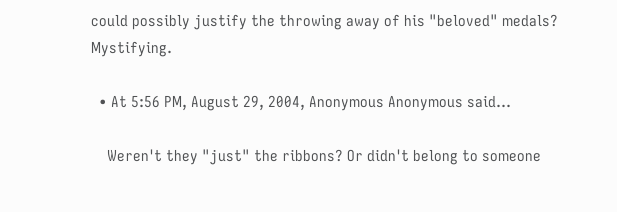could possibly justify the throwing away of his "beloved" medals? Mystifying.

  • At 5:56 PM, August 29, 2004, Anonymous Anonymous said…

    Weren't they "just" the ribbons? Or didn't belong to someone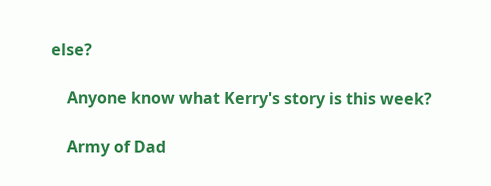else?

    Anyone know what Kerry's story is this week?

    Army of Dad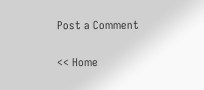Post a Comment

<< Home